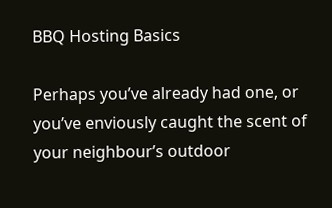BBQ Hosting Basics

Perhaps you’ve already had one, or you’ve enviously caught the scent of your neighbour’s outdoor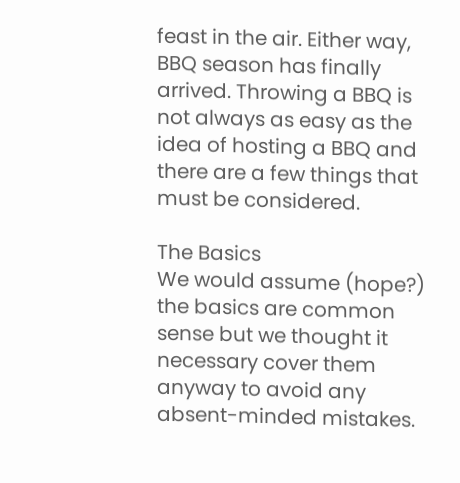feast in the air. Either way, BBQ season has finally arrived. Throwing a BBQ is not always as easy as the idea of hosting a BBQ and there are a few things that must be considered.

The Basics
We would assume (hope?) the basics are common sense but we thought it necessary cover them anyway to avoid any absent-minded mistakes.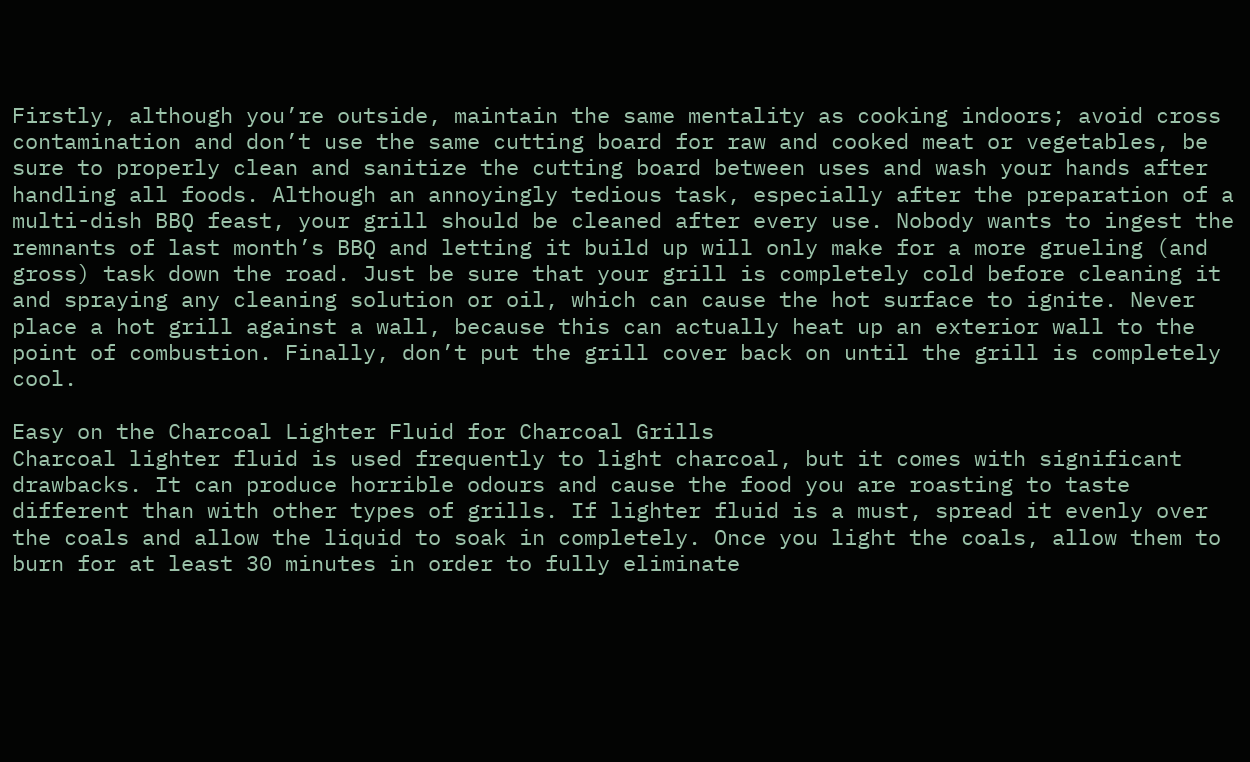Firstly, although you’re outside, maintain the same mentality as cooking indoors; avoid cross contamination and don’t use the same cutting board for raw and cooked meat or vegetables, be sure to properly clean and sanitize the cutting board between uses and wash your hands after handling all foods. Although an annoyingly tedious task, especially after the preparation of a multi-dish BBQ feast, your grill should be cleaned after every use. Nobody wants to ingest the remnants of last month’s BBQ and letting it build up will only make for a more grueling (and gross) task down the road. Just be sure that your grill is completely cold before cleaning it and spraying any cleaning solution or oil, which can cause the hot surface to ignite. Never place a hot grill against a wall, because this can actually heat up an exterior wall to the point of combustion. Finally, don’t put the grill cover back on until the grill is completely cool.

Easy on the Charcoal Lighter Fluid for Charcoal Grills
Charcoal lighter fluid is used frequently to light charcoal, but it comes with significant drawbacks. It can produce horrible odours and cause the food you are roasting to taste different than with other types of grills. If lighter fluid is a must, spread it evenly over the coals and allow the liquid to soak in completely. Once you light the coals, allow them to burn for at least 30 minutes in order to fully eliminate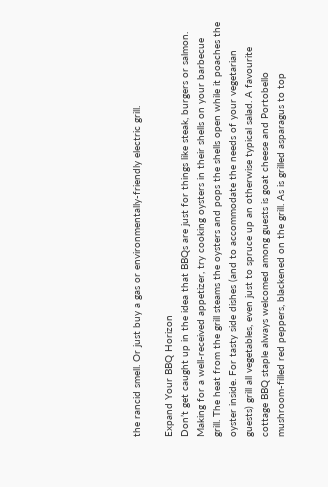the rancid smell. Or just buy a gas or environmentally-friendly electric grill.

Expand Your BBQ Horizon
Don’t get caught up in the idea that BBQs are just for things like steak, burgers or salmon. Making for a well-received appetizer, try cooking oysters in their shells on your barbecue grill. The heat from the grill steams the oysters and pops the shells open while it poaches the oyster inside. For tasty side dishes (and to accommodate the needs of your vegetarian guests) grill all vegetables, even just to spruce up an otherwise typical salad. A favourite cottage BBQ staple always welcomed among guests is goat cheese and Portobello mushroom-filled red peppers, blackened on the grill. As is grilled asparagus to top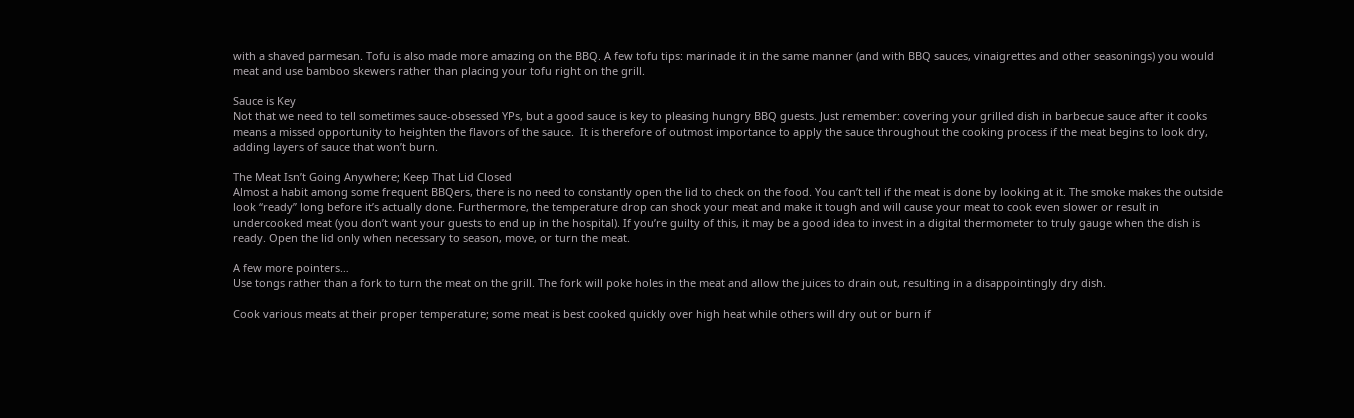with a shaved parmesan. Tofu is also made more amazing on the BBQ. A few tofu tips: marinade it in the same manner (and with BBQ sauces, vinaigrettes and other seasonings) you would meat and use bamboo skewers rather than placing your tofu right on the grill.

Sauce is Key
Not that we need to tell sometimes sauce-obsessed YPs, but a good sauce is key to pleasing hungry BBQ guests. Just remember: covering your grilled dish in barbecue sauce after it cooks means a missed opportunity to heighten the flavors of the sauce.  It is therefore of outmost importance to apply the sauce throughout the cooking process if the meat begins to look dry, adding layers of sauce that won’t burn.

The Meat Isn’t Going Anywhere; Keep That Lid Closed
Almost a habit among some frequent BBQers, there is no need to constantly open the lid to check on the food. You can’t tell if the meat is done by looking at it. The smoke makes the outside look “ready” long before it’s actually done. Furthermore, the temperature drop can shock your meat and make it tough and will cause your meat to cook even slower or result in undercooked meat (you don’t want your guests to end up in the hospital). If you’re guilty of this, it may be a good idea to invest in a digital thermometer to truly gauge when the dish is ready. Open the lid only when necessary to season, move, or turn the meat.

A few more pointers…
Use tongs rather than a fork to turn the meat on the grill. The fork will poke holes in the meat and allow the juices to drain out, resulting in a disappointingly dry dish.

Cook various meats at their proper temperature; some meat is best cooked quickly over high heat while others will dry out or burn if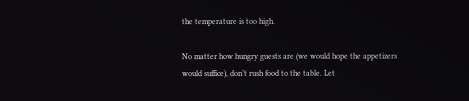the temperature is too high.

No matter how hungry guests are (we would hope the appetizers would suffice), don’t rush food to the table. Let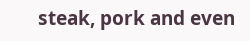steak, pork and even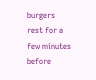burgers rest for a few minutes before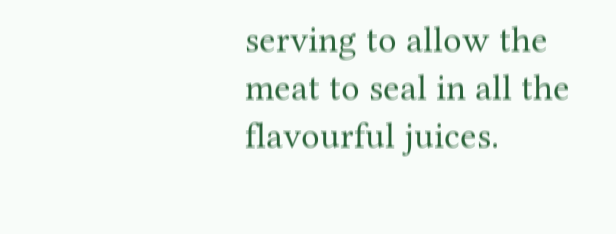serving to allow the meat to seal in all the flavourful juices.